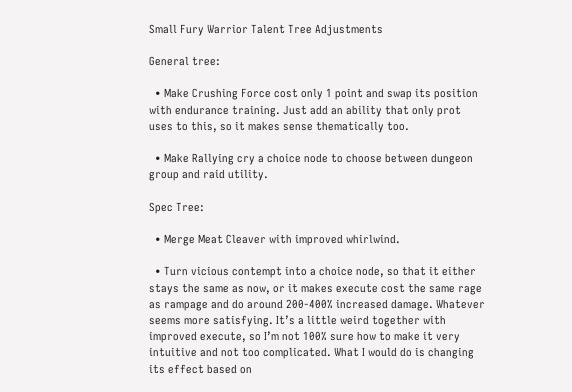Small Fury Warrior Talent Tree Adjustments

General tree:

  • Make Crushing Force cost only 1 point and swap its position with endurance training. Just add an ability that only prot uses to this, so it makes sense thematically too.

  • Make Rallying cry a choice node to choose between dungeon group and raid utility.

Spec Tree:

  • Merge Meat Cleaver with improved whirlwind.

  • Turn vicious contempt into a choice node, so that it either stays the same as now, or it makes execute cost the same rage as rampage and do around 200-400% increased damage. Whatever seems more satisfying. It’s a little weird together with improved execute, so I’m not 100% sure how to make it very intuitive and not too complicated. What I would do is changing its effect based on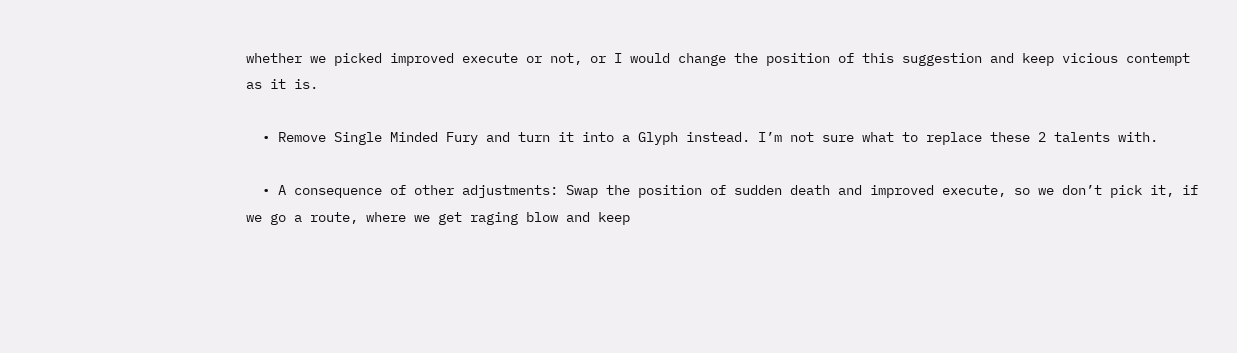whether we picked improved execute or not, or I would change the position of this suggestion and keep vicious contempt as it is.

  • Remove Single Minded Fury and turn it into a Glyph instead. I’m not sure what to replace these 2 talents with.

  • A consequence of other adjustments: Swap the position of sudden death and improved execute, so we don’t pick it, if we go a route, where we get raging blow and keep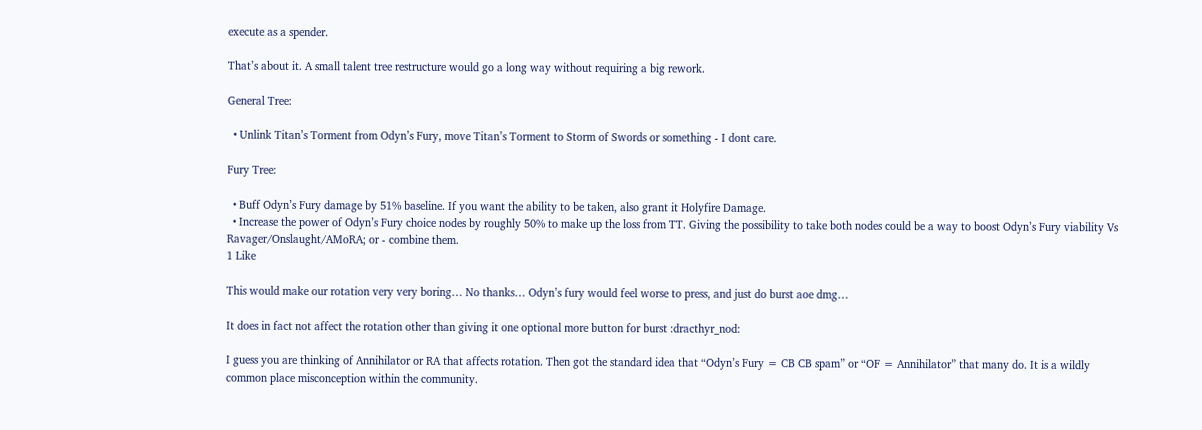execute as a spender.

That’s about it. A small talent tree restructure would go a long way without requiring a big rework.

General Tree:

  • Unlink Titan’s Torment from Odyn’s Fury, move Titan’s Torment to Storm of Swords or something - I dont care.

Fury Tree:

  • Buff Odyn’s Fury damage by 51% baseline. If you want the ability to be taken, also grant it Holyfire Damage.
  • Increase the power of Odyn’s Fury choice nodes by roughly 50% to make up the loss from TT. Giving the possibility to take both nodes could be a way to boost Odyn’s Fury viability Vs Ravager/Onslaught/AMoRA; or - combine them.
1 Like

This would make our rotation very very boring… No thanks… Odyn’s fury would feel worse to press, and just do burst aoe dmg…

It does in fact not affect the rotation other than giving it one optional more button for burst :dracthyr_nod:

I guess you are thinking of Annihilator or RA that affects rotation. Then got the standard idea that “Odyn’s Fury = CB CB spam” or “OF = Annihilator” that many do. It is a wildly common place misconception within the community.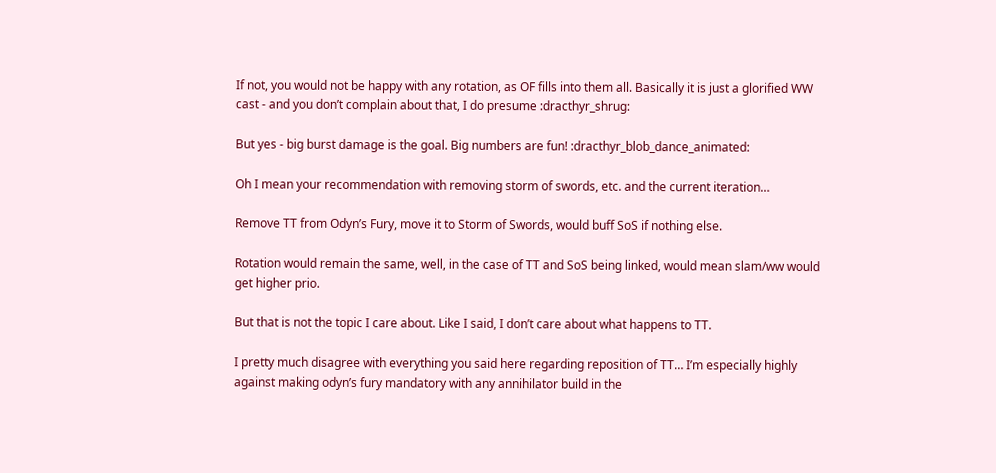If not, you would not be happy with any rotation, as OF fills into them all. Basically it is just a glorified WW cast - and you don’t complain about that, I do presume :dracthyr_shrug:

But yes - big burst damage is the goal. Big numbers are fun! :dracthyr_blob_dance_animated:

Oh I mean your recommendation with removing storm of swords, etc. and the current iteration…

Remove TT from Odyn’s Fury, move it to Storm of Swords, would buff SoS if nothing else.

Rotation would remain the same, well, in the case of TT and SoS being linked, would mean slam/ww would get higher prio.

But that is not the topic I care about. Like I said, I don’t care about what happens to TT.

I pretty much disagree with everything you said here regarding reposition of TT… I’m especially highly against making odyn’s fury mandatory with any annihilator build in the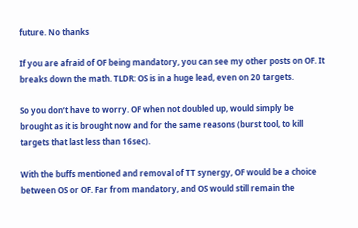future. No thanks

If you are afraid of OF being mandatory, you can see my other posts on OF. It breaks down the math. TLDR: OS is in a huge lead, even on 20 targets.

So you don’t have to worry. OF when not doubled up, would simply be brought as it is brought now and for the same reasons (burst tool, to kill targets that last less than 16sec).

With the buffs mentioned and removal of TT synergy, OF would be a choice between OS or OF. Far from mandatory, and OS would still remain the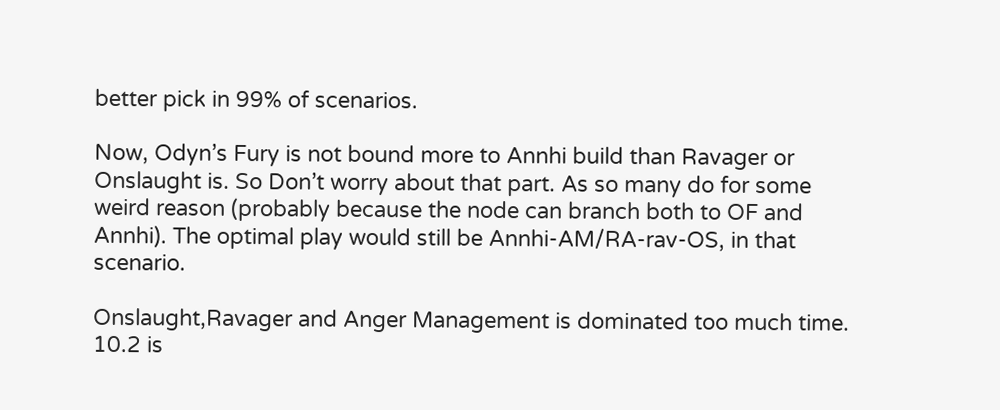better pick in 99% of scenarios.

Now, Odyn’s Fury is not bound more to Annhi build than Ravager or Onslaught is. So Don’t worry about that part. As so many do for some weird reason (probably because the node can branch both to OF and Annhi). The optimal play would still be Annhi-AM/RA-rav-OS, in that scenario.

Onslaught,Ravager and Anger Management is dominated too much time.
10.2 is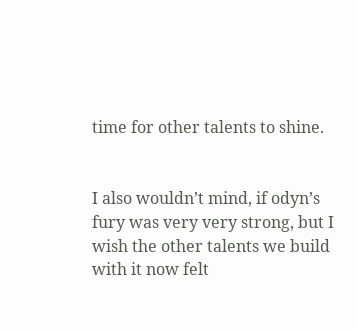time for other talents to shine.


I also wouldn’t mind, if odyn’s fury was very very strong, but I wish the other talents we build with it now felt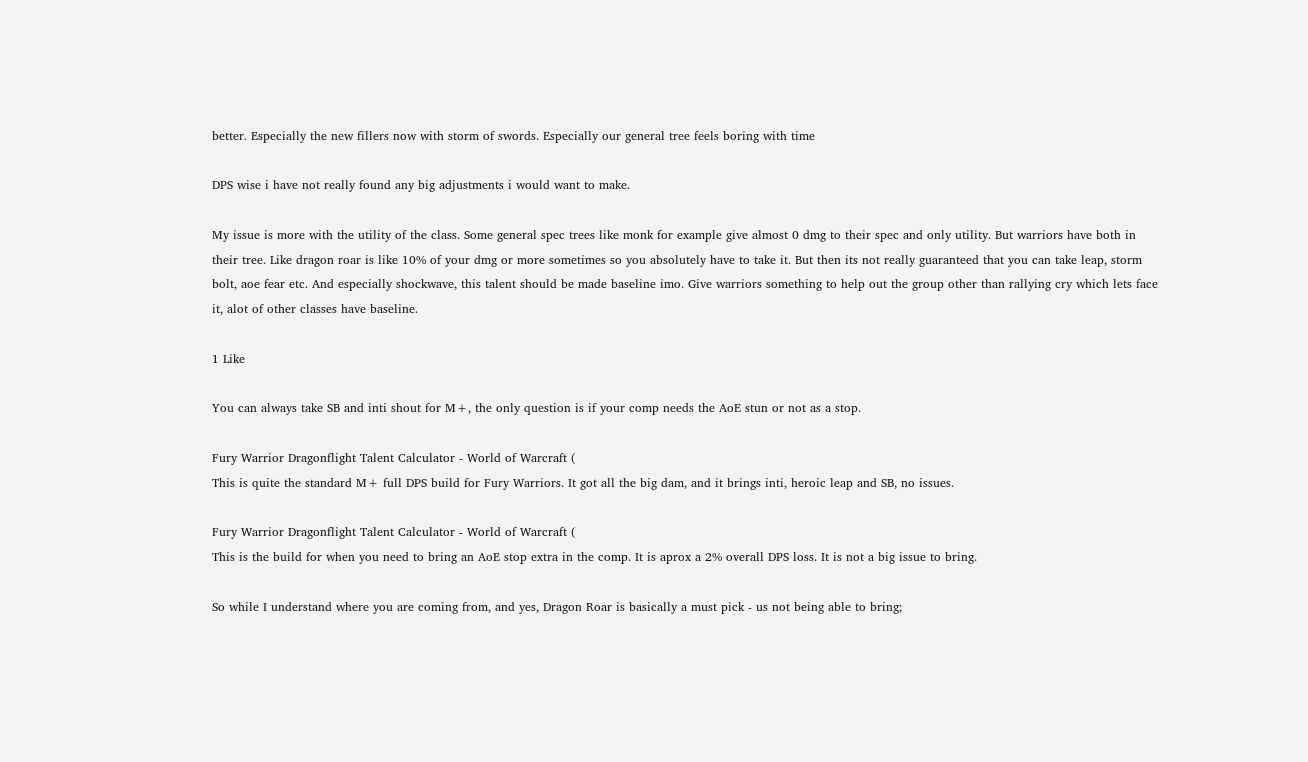better. Especially the new fillers now with storm of swords. Especially our general tree feels boring with time

DPS wise i have not really found any big adjustments i would want to make.

My issue is more with the utility of the class. Some general spec trees like monk for example give almost 0 dmg to their spec and only utility. But warriors have both in their tree. Like dragon roar is like 10% of your dmg or more sometimes so you absolutely have to take it. But then its not really guaranteed that you can take leap, storm bolt, aoe fear etc. And especially shockwave, this talent should be made baseline imo. Give warriors something to help out the group other than rallying cry which lets face it, alot of other classes have baseline.

1 Like

You can always take SB and inti shout for M+, the only question is if your comp needs the AoE stun or not as a stop.

Fury Warrior Dragonflight Talent Calculator - World of Warcraft (
This is quite the standard M+ full DPS build for Fury Warriors. It got all the big dam, and it brings inti, heroic leap and SB, no issues.

Fury Warrior Dragonflight Talent Calculator - World of Warcraft (
This is the build for when you need to bring an AoE stop extra in the comp. It is aprox a 2% overall DPS loss. It is not a big issue to bring.

So while I understand where you are coming from, and yes, Dragon Roar is basically a must pick - us not being able to bring;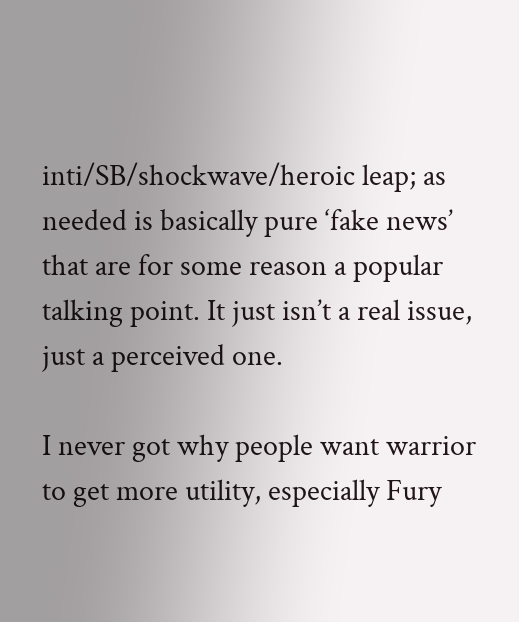inti/SB/shockwave/heroic leap; as needed is basically pure ‘fake news’ that are for some reason a popular talking point. It just isn’t a real issue, just a perceived one.

I never got why people want warrior to get more utility, especially Fury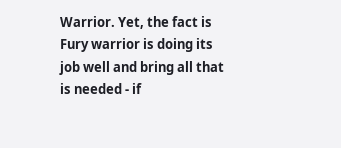Warrior. Yet, the fact is Fury warrior is doing its job well and bring all that is needed - if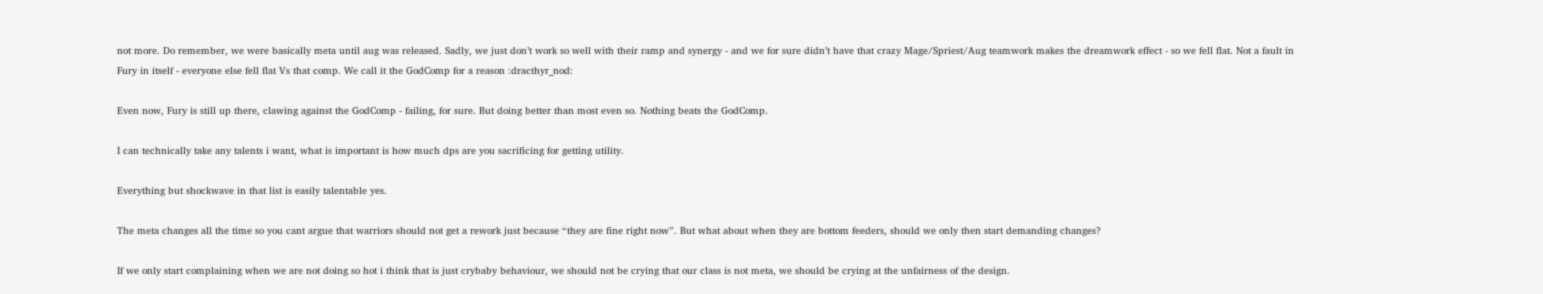not more. Do remember, we were basically meta until aug was released. Sadly, we just don’t work so well with their ramp and synergy - and we for sure didn’t have that crazy Mage/Spriest/Aug teamwork makes the dreamwork effect - so we fell flat. Not a fault in Fury in itself - everyone else fell flat Vs that comp. We call it the GodComp for a reason :dracthyr_nod:

Even now, Fury is still up there, clawing against the GodComp - failing, for sure. But doing better than most even so. Nothing beats the GodComp.

I can technically take any talents i want, what is important is how much dps are you sacrificing for getting utility.

Everything but shockwave in that list is easily talentable yes.

The meta changes all the time so you cant argue that warriors should not get a rework just because “they are fine right now”. But what about when they are bottom feeders, should we only then start demanding changes?

If we only start complaining when we are not doing so hot i think that is just crybaby behaviour, we should not be crying that our class is not meta, we should be crying at the unfairness of the design.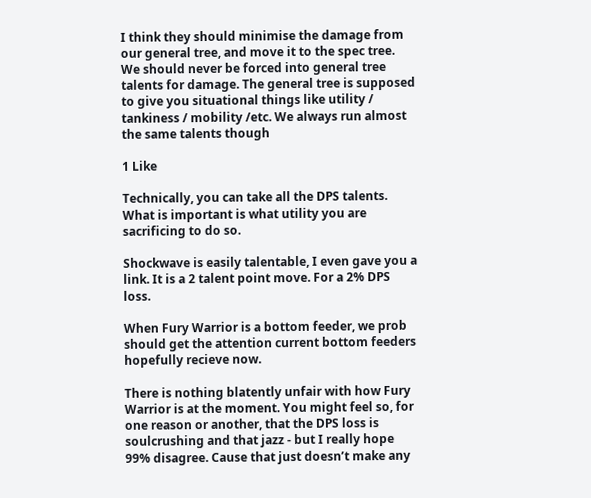I think they should minimise the damage from our general tree, and move it to the spec tree. We should never be forced into general tree talents for damage. The general tree is supposed to give you situational things like utility / tankiness / mobility /etc. We always run almost the same talents though

1 Like

Technically, you can take all the DPS talents. What is important is what utility you are sacrificing to do so.

Shockwave is easily talentable, I even gave you a link. It is a 2 talent point move. For a 2% DPS loss.

When Fury Warrior is a bottom feeder, we prob should get the attention current bottom feeders hopefully recieve now.

There is nothing blatently unfair with how Fury Warrior is at the moment. You might feel so, for one reason or another, that the DPS loss is soulcrushing and that jazz - but I really hope 99% disagree. Cause that just doesn’t make any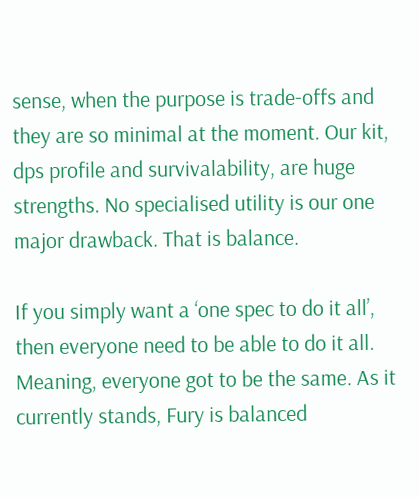sense, when the purpose is trade-offs and they are so minimal at the moment. Our kit, dps profile and survivalability, are huge strengths. No specialised utility is our one major drawback. That is balance.

If you simply want a ‘one spec to do it all’, then everyone need to be able to do it all. Meaning, everyone got to be the same. As it currently stands, Fury is balanced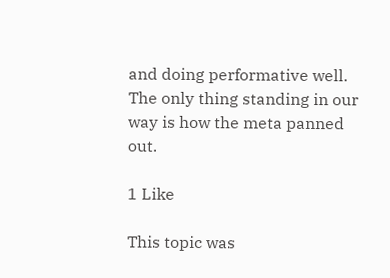and doing performative well. The only thing standing in our way is how the meta panned out.

1 Like

This topic was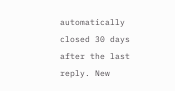automatically closed 30 days after the last reply. New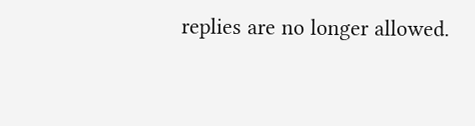replies are no longer allowed.